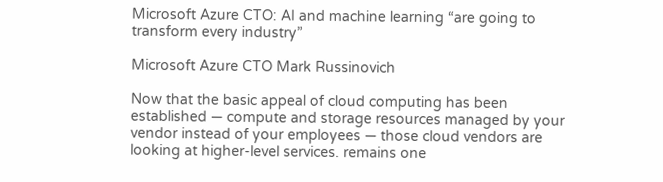Microsoft Azure CTO: AI and machine learning “are going to transform every industry”

Microsoft Azure CTO Mark Russinovich

Now that the basic appeal of cloud computing has been established — compute and storage resources managed by your vendor instead of your employees — those cloud vendors are looking at higher-level services. remains one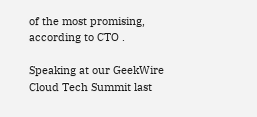of the most promising, according to CTO .

Speaking at our GeekWire Cloud Tech Summit last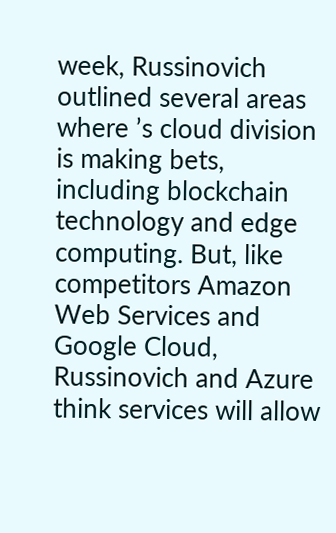week, Russinovich outlined several areas where ’s cloud division is making bets, including blockchain technology and edge computing. But, like competitors Amazon Web Services and Google Cloud, Russinovich and Azure think services will allow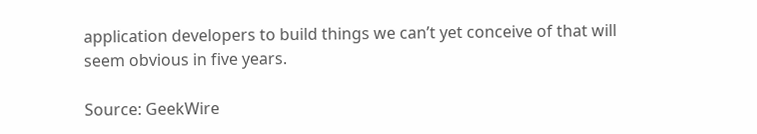application developers to build things we can’t yet conceive of that will seem obvious in five years.

Source: GeekWire